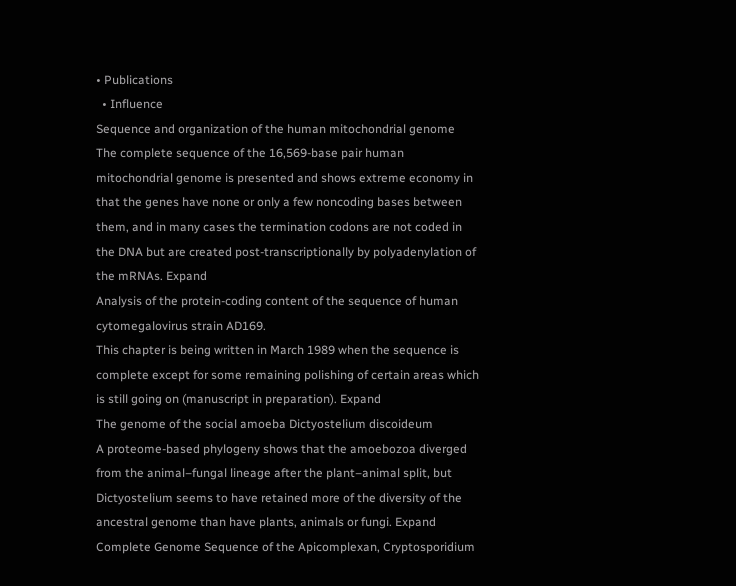• Publications
  • Influence
Sequence and organization of the human mitochondrial genome
The complete sequence of the 16,569-base pair human mitochondrial genome is presented and shows extreme economy in that the genes have none or only a few noncoding bases between them, and in many cases the termination codons are not coded in the DNA but are created post-transcriptionally by polyadenylation of the mRNAs. Expand
Analysis of the protein-coding content of the sequence of human cytomegalovirus strain AD169.
This chapter is being written in March 1989 when the sequence is complete except for some remaining polishing of certain areas which is still going on (manuscript in preparation). Expand
The genome of the social amoeba Dictyostelium discoideum
A proteome-based phylogeny shows that the amoebozoa diverged from the animal–fungal lineage after the plant–animal split, but Dictyostelium seems to have retained more of the diversity of the ancestral genome than have plants, animals or fungi. Expand
Complete Genome Sequence of the Apicomplexan, Cryptosporidium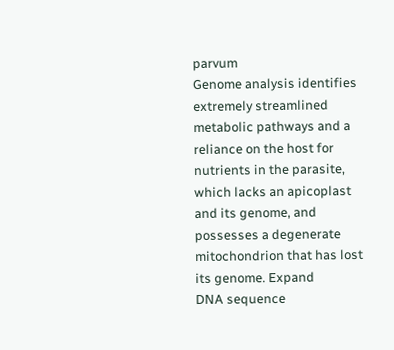parvum
Genome analysis identifies extremely streamlined metabolic pathways and a reliance on the host for nutrients in the parasite, which lacks an apicoplast and its genome, and possesses a degenerate mitochondrion that has lost its genome. Expand
DNA sequence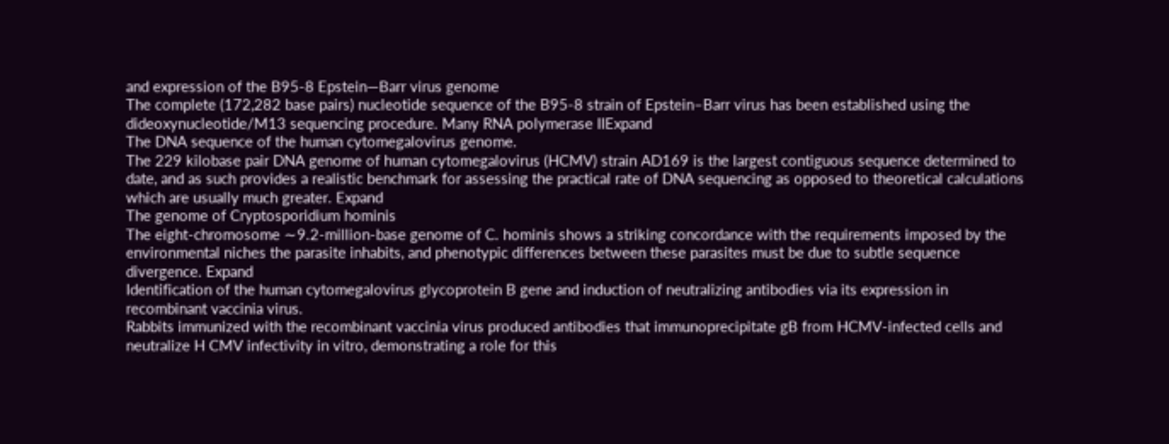and expression of the B95-8 Epstein—Barr virus genome
The complete (172,282 base pairs) nucleotide sequence of the B95-8 strain of Epstein–Barr virus has been established using the dideoxynucleotide/M13 sequencing procedure. Many RNA polymerase IIExpand
The DNA sequence of the human cytomegalovirus genome.
The 229 kilobase pair DNA genome of human cytomegalovirus (HCMV) strain AD169 is the largest contiguous sequence determined to date, and as such provides a realistic benchmark for assessing the practical rate of DNA sequencing as opposed to theoretical calculations which are usually much greater. Expand
The genome of Cryptosporidium hominis
The eight-chromosome ∼9.2-million-base genome of C. hominis shows a striking concordance with the requirements imposed by the environmental niches the parasite inhabits, and phenotypic differences between these parasites must be due to subtle sequence divergence. Expand
Identification of the human cytomegalovirus glycoprotein B gene and induction of neutralizing antibodies via its expression in recombinant vaccinia virus.
Rabbits immunized with the recombinant vaccinia virus produced antibodies that immunoprecipitate gB from HCMV‐infected cells and neutralize H CMV infectivity in vitro, demonstrating a role for this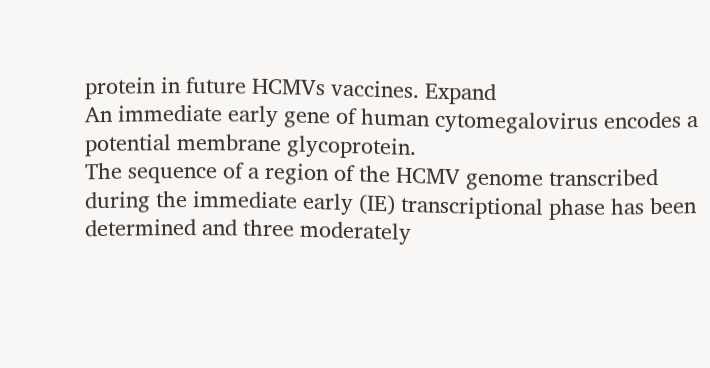protein in future HCMVs vaccines. Expand
An immediate early gene of human cytomegalovirus encodes a potential membrane glycoprotein.
The sequence of a region of the HCMV genome transcribed during the immediate early (IE) transcriptional phase has been determined and three moderately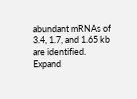abundant mRNAs of 3.4, 1.7, and 1.65 kb are identified. Expand